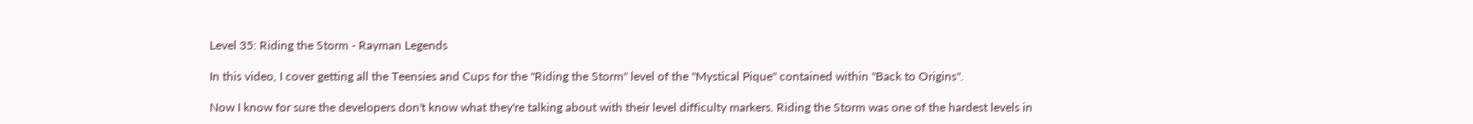Level 35: Riding the Storm - Rayman Legends

In this video, I cover getting all the Teensies and Cups for the "Riding the Storm" level of the "Mystical Pique" contained within "Back to Origins".

Now I know for sure the developers don't know what they're talking about with their level difficulty markers. Riding the Storm was one of the hardest levels in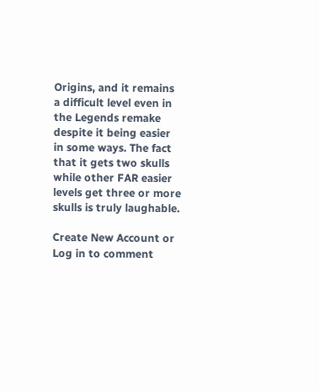Origins, and it remains a difficult level even in the Legends remake despite it being easier in some ways. The fact that it gets two skulls while other FAR easier levels get three or more skulls is truly laughable.

Create New Account or Log in to comment